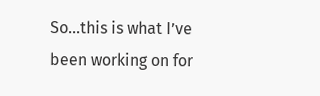So…this is what I’ve been working on for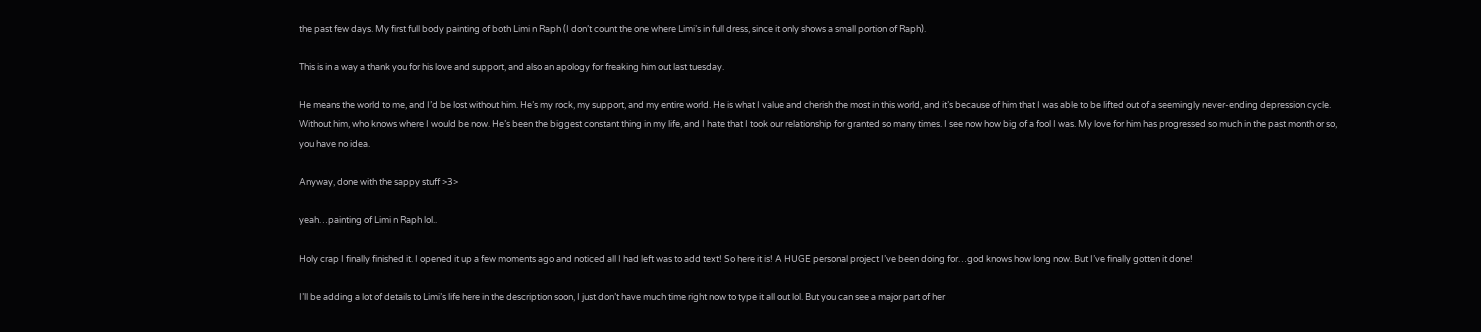the past few days. My first full body painting of both Limi n Raph (I don’t count the one where Limi’s in full dress, since it only shows a small portion of Raph).

This is in a way a thank you for his love and support, and also an apology for freaking him out last tuesday.

He means the world to me, and I’d be lost without him. He’s my rock, my support, and my entire world. He is what I value and cherish the most in this world, and it’s because of him that I was able to be lifted out of a seemingly never-ending depression cycle. Without him, who knows where I would be now. He’s been the biggest constant thing in my life, and I hate that I took our relationship for granted so many times. I see now how big of a fool I was. My love for him has progressed so much in the past month or so, you have no idea.

Anyway, done with the sappy stuff >3>

yeah…painting of Limi n Raph lol..

Holy crap I finally finished it. I opened it up a few moments ago and noticed all I had left was to add text! So here it is! A HUGE personal project I’ve been doing for…god knows how long now. But I’ve finally gotten it done!

I’ll be adding a lot of details to Limi’s life here in the description soon, I just don’t have much time right now to type it all out lol. But you can see a major part of her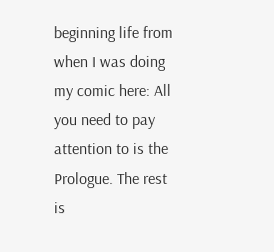beginning life from when I was doing my comic here: All you need to pay attention to is the Prologue. The rest is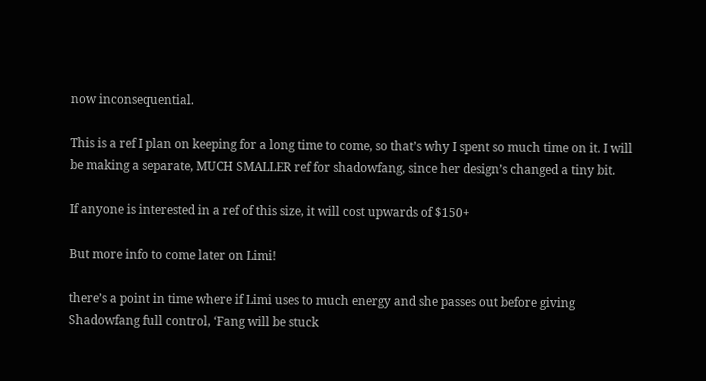now inconsequential.

This is a ref I plan on keeping for a long time to come, so that’s why I spent so much time on it. I will be making a separate, MUCH SMALLER ref for shadowfang, since her design’s changed a tiny bit.

If anyone is interested in a ref of this size, it will cost upwards of $150+

But more info to come later on Limi!

there’s a point in time where if Limi uses to much energy and she passes out before giving Shadowfang full control, ‘Fang will be stuck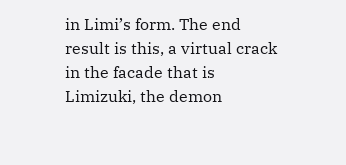in Limi’s form. The end result is this, a virtual crack in the facade that is Limizuki, the demon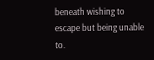beneath wishing to escape but being unable to.